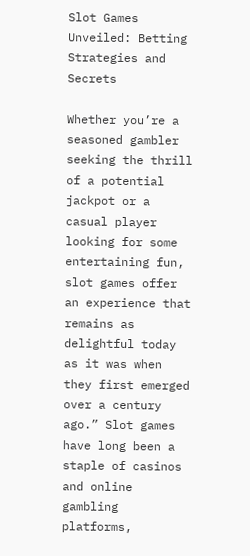Slot Games Unveiled: Betting Strategies and Secrets

Whether you’re a seasoned gambler seeking the thrill of a potential jackpot or a casual player looking for some entertaining fun, slot games offer an experience that remains as delightful today as it was when they first emerged over a century ago.” Slot games have long been a staple of casinos and online gambling platforms,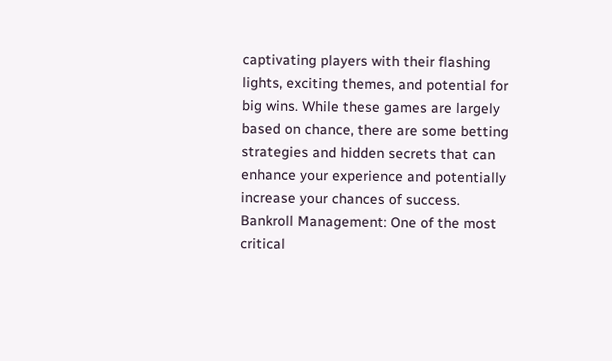captivating players with their flashing lights, exciting themes, and potential for big wins. While these games are largely based on chance, there are some betting strategies and hidden secrets that can enhance your experience and potentially increase your chances of success. Bankroll Management: One of the most critical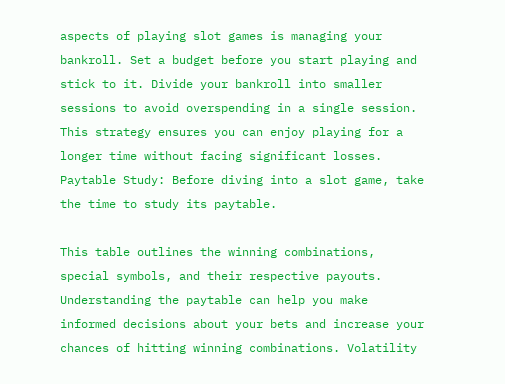aspects of playing slot games is managing your bankroll. Set a budget before you start playing and stick to it. Divide your bankroll into smaller sessions to avoid overspending in a single session. This strategy ensures you can enjoy playing for a longer time without facing significant losses. Paytable Study: Before diving into a slot game, take the time to study its paytable.

This table outlines the winning combinations, special symbols, and their respective payouts. Understanding the paytable can help you make informed decisions about your bets and increase your chances of hitting winning combinations. Volatility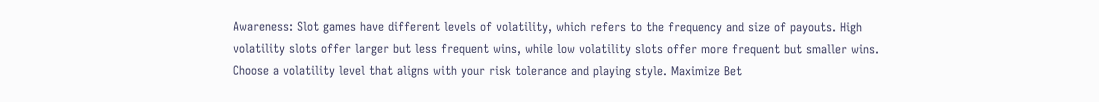Awareness: Slot games have different levels of volatility, which refers to the frequency and size of payouts. High volatility slots offer larger but less frequent wins, while low volatility slots offer more frequent but smaller wins. Choose a volatility level that aligns with your risk tolerance and playing style. Maximize Bet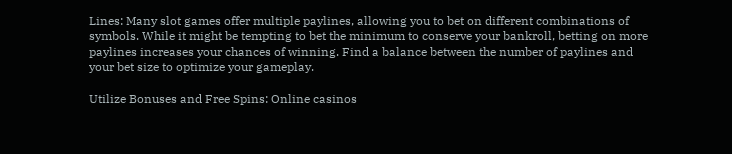Lines: Many slot games offer multiple paylines, allowing you to bet on different combinations of symbols. While it might be tempting to bet the minimum to conserve your bankroll, betting on more paylines increases your chances of winning. Find a balance between the number of paylines and your bet size to optimize your gameplay.

Utilize Bonuses and Free Spins: Online casinos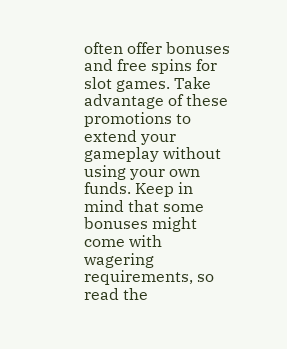often offer bonuses and free spins for slot games. Take advantage of these promotions to extend your gameplay without using your own funds. Keep in mind that some bonuses might come with wagering requirements, so read the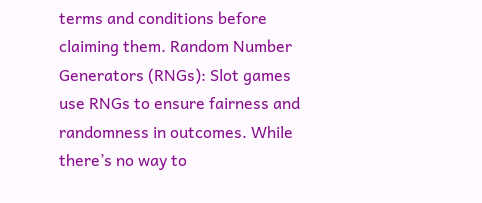terms and conditions before claiming them. Random Number Generators (RNGs): Slot games use RNGs to ensure fairness and randomness in outcomes. While there’s no way to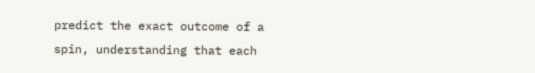predict the exact outcome of a spin, understanding that each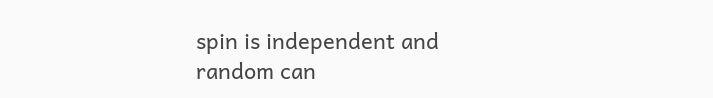spin is independent and random can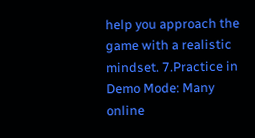help you approach the game with a realistic mindset. 7.Practice in Demo Mode: Many online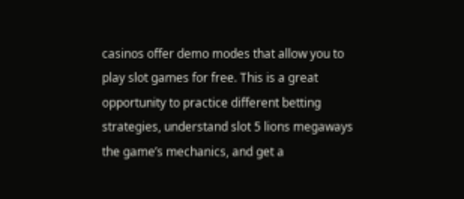casinos offer demo modes that allow you to play slot games for free. This is a great opportunity to practice different betting strategies, understand slot 5 lions megaways the game’s mechanics, and get a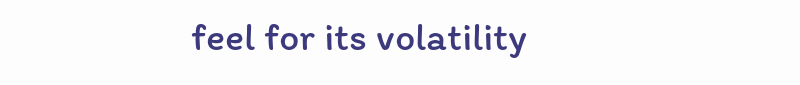feel for its volatility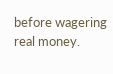before wagering real money.